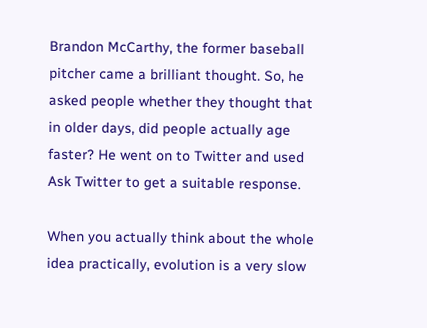Brandon McCarthy, the former baseball pitcher came a brilliant thought. So, he asked people whether they thought that in older days, did people actually age faster? He went on to Twitter and used Ask Twitter to get a suitable response.

When you actually think about the whole idea practically, evolution is a very slow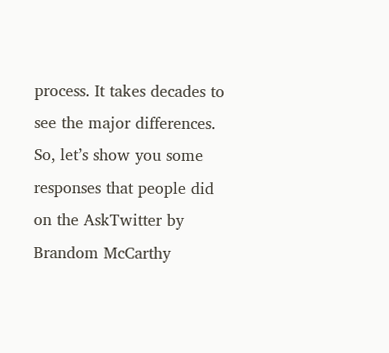process. It takes decades to see the major differences. So, let’s show you some responses that people did on the AskTwitter by Brandom McCarthy